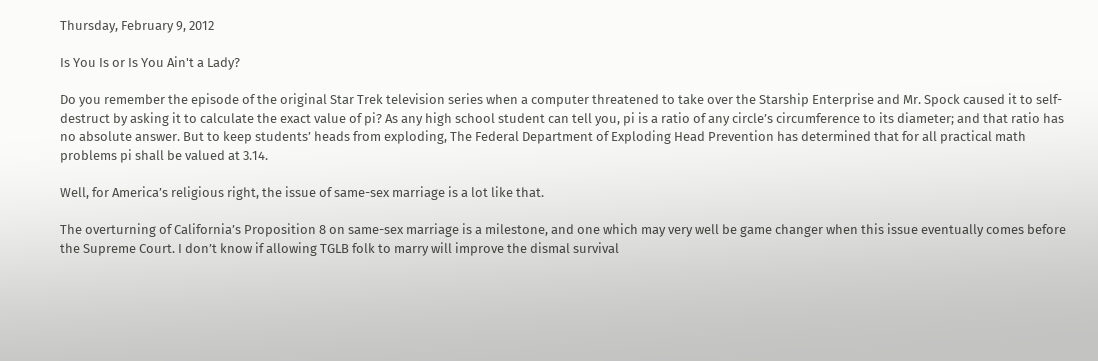Thursday, February 9, 2012

Is You Is or Is You Ain't a Lady?

Do you remember the episode of the original Star Trek television series when a computer threatened to take over the Starship Enterprise and Mr. Spock caused it to self-destruct by asking it to calculate the exact value of pi? As any high school student can tell you, pi is a ratio of any circle’s circumference to its diameter; and that ratio has no absolute answer. But to keep students’ heads from exploding, The Federal Department of Exploding Head Prevention has determined that for all practical math problems pi shall be valued at 3.14.

Well, for America’s religious right, the issue of same-sex marriage is a lot like that.

The overturning of California’s Proposition 8 on same-sex marriage is a milestone, and one which may very well be game changer when this issue eventually comes before the Supreme Court. I don’t know if allowing TGLB folk to marry will improve the dismal survival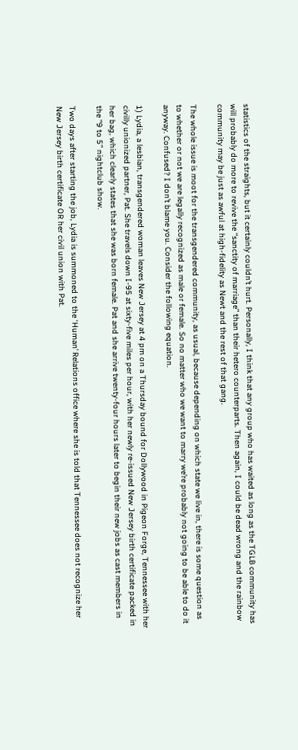statistics of the straights, but it certainly couldn’t hurt. Personally, I think that any group who has waited as long as the TGLB community has will probably do more to revive the “sanctity of marriage” than their hetero counterparts. Then again, I could be dead wrong and the rainbow community may be just as awful at high-fidelity as Newt and the rest of that gang.

The whole issue is moot for the transgendered community, as usual, because depending on which state we live in, there is some question as to whether or not we are legally recognized as male or female. So no matter who we want to marry we’re probably not going to be able to do it anyway. Confused? I don’t blame you. Consider the following equation.

1) Lydia, a lesbian, transgendered woman leaves New Jersey at 4 pm on a Thursday bound for Dollywood in Pigeon Forge, Tennessee with her civilly unionized partner, Pat. She travels down I-95 at sixty-five miles per hour, with her newly re-issued New Jersey birth certificate packed in her bag, which clearly states that she was born female. Pat and she arrive twenty-four hours later to begin their new jobs as cast members in the “9 to 5” nightclub show.

Two days after starting the job, Lydia is summoned to the ‘Human’ Relations office where she is told that Tennessee does not recognize her New Jersey birth certificate OR her civil union with Pat.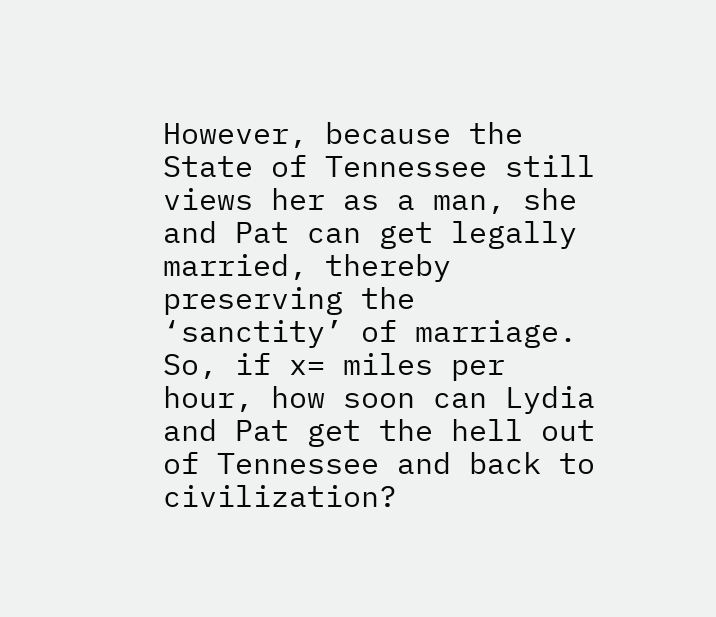However, because the State of Tennessee still views her as a man, she and Pat can get legally married, thereby preserving the ‘sanctity’ of marriage. So, if x= miles per hour, how soon can Lydia and Pat get the hell out of Tennessee and back to civilization?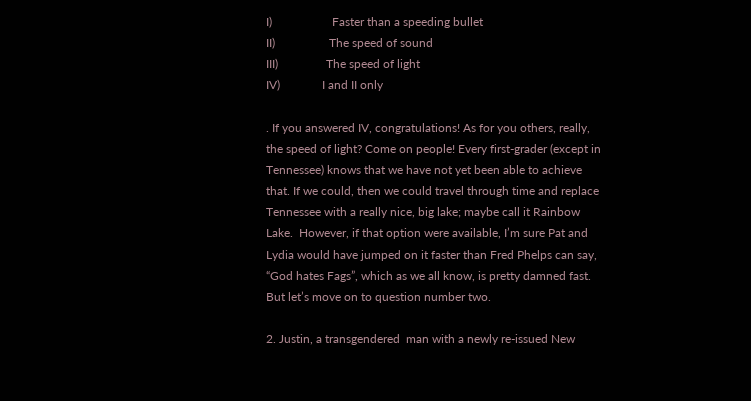I)                    Faster than a speeding bullet
II)                  The speed of sound
III)                The speed of light
IV)              I and II only

. If you answered IV, congratulations! As for you others, really, the speed of light? Come on people! Every first-grader (except in Tennessee) knows that we have not yet been able to achieve that. If we could, then we could travel through time and replace Tennessee with a really nice, big lake; maybe call it Rainbow Lake.  However, if that option were available, I’m sure Pat and Lydia would have jumped on it faster than Fred Phelps can say, “God hates Fags”, which as we all know, is pretty damned fast. But let’s move on to question number two.

2. Justin, a transgendered  man with a newly re-issued New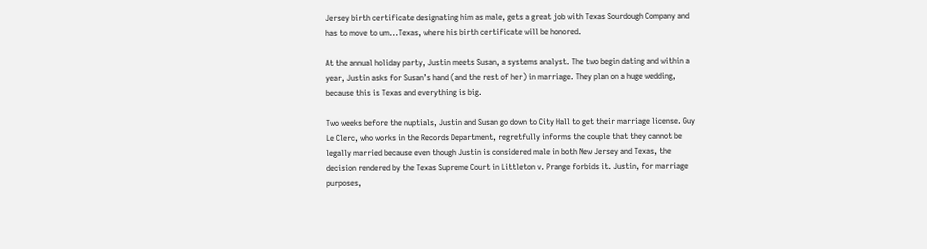Jersey birth certificate designating him as male, gets a great job with Texas Sourdough Company and has to move to um...Texas, where his birth certificate will be honored.

At the annual holiday party, Justin meets Susan, a systems analyst. The two begin dating and within a year, Justin asks for Susan’s hand (and the rest of her) in marriage. They plan on a huge wedding, because this is Texas and everything is big.

Two weeks before the nuptials, Justin and Susan go down to City Hall to get their marriage license. Guy Le Clerc, who works in the Records Department, regretfully informs the couple that they cannot be legally married because even though Justin is considered male in both New Jersey and Texas, the decision rendered by the Texas Supreme Court in Littleton v. Prange forbids it. Justin, for marriage purposes,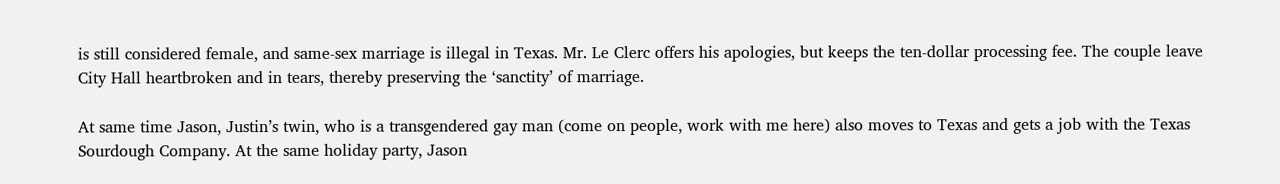is still considered female, and same-sex marriage is illegal in Texas. Mr. Le Clerc offers his apologies, but keeps the ten-dollar processing fee. The couple leave City Hall heartbroken and in tears, thereby preserving the ‘sanctity’ of marriage.

At same time Jason, Justin’s twin, who is a transgendered gay man (come on people, work with me here) also moves to Texas and gets a job with the Texas Sourdough Company. At the same holiday party, Jason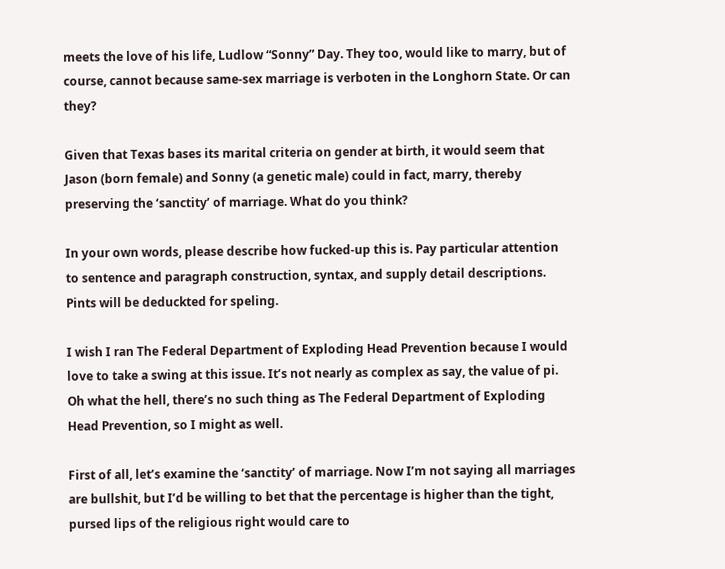meets the love of his life, Ludlow “Sonny” Day. They too, would like to marry, but of course, cannot because same-sex marriage is verboten in the Longhorn State. Or can they?

Given that Texas bases its marital criteria on gender at birth, it would seem that Jason (born female) and Sonny (a genetic male) could in fact, marry, thereby preserving the ‘sanctity’ of marriage. What do you think?

In your own words, please describe how fucked-up this is. Pay particular attention to sentence and paragraph construction, syntax, and supply detail descriptions. Pints will be deduckted for speling.

I wish I ran The Federal Department of Exploding Head Prevention because I would love to take a swing at this issue. It’s not nearly as complex as say, the value of pi. Oh what the hell, there’s no such thing as The Federal Department of Exploding Head Prevention, so I might as well.

First of all, let’s examine the ‘sanctity’ of marriage. Now I’m not saying all marriages are bullshit, but I’d be willing to bet that the percentage is higher than the tight, pursed lips of the religious right would care to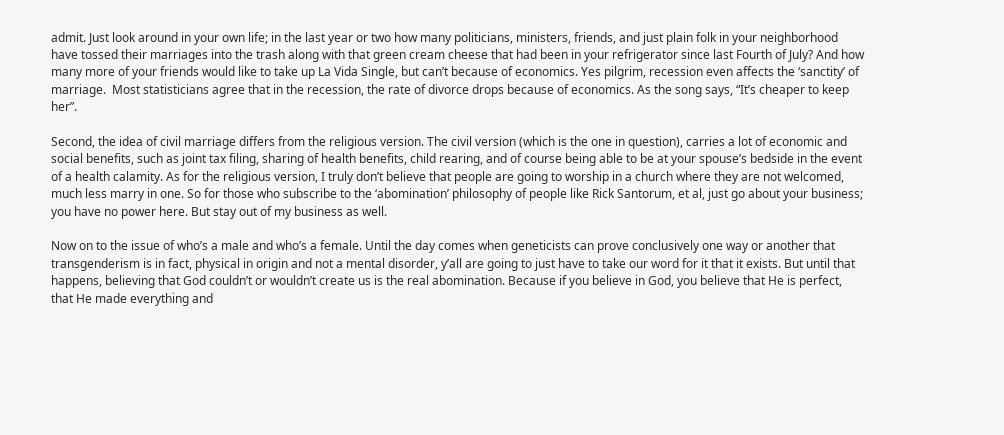admit. Just look around in your own life; in the last year or two how many politicians, ministers, friends, and just plain folk in your neighborhood have tossed their marriages into the trash along with that green cream cheese that had been in your refrigerator since last Fourth of July? And how many more of your friends would like to take up La Vida Single, but can’t because of economics. Yes pilgrim, recession even affects the ‘sanctity’ of marriage.  Most statisticians agree that in the recession, the rate of divorce drops because of economics. As the song says, “It’s cheaper to keep her”.

Second, the idea of civil marriage differs from the religious version. The civil version (which is the one in question), carries a lot of economic and social benefits, such as joint tax filing, sharing of health benefits, child rearing, and of course being able to be at your spouse’s bedside in the event of a health calamity. As for the religious version, I truly don’t believe that people are going to worship in a church where they are not welcomed, much less marry in one. So for those who subscribe to the ‘abomination’ philosophy of people like Rick Santorum, et al, just go about your business; you have no power here. But stay out of my business as well.

Now on to the issue of who’s a male and who’s a female. Until the day comes when geneticists can prove conclusively one way or another that transgenderism is in fact, physical in origin and not a mental disorder, y’all are going to just have to take our word for it that it exists. But until that happens, believing that God couldn’t or wouldn’t create us is the real abomination. Because if you believe in God, you believe that He is perfect, that He made everything and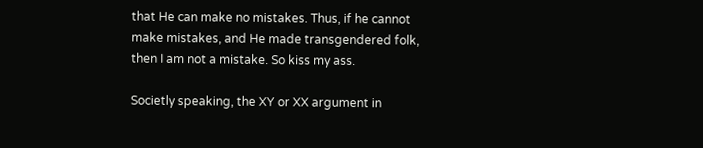that He can make no mistakes. Thus, if he cannot make mistakes, and He made transgendered folk, then I am not a mistake. So kiss my ass.

Societly speaking, the XY or XX argument in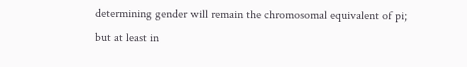determining gender will remain the chromosomal equivalent of pi; but at least in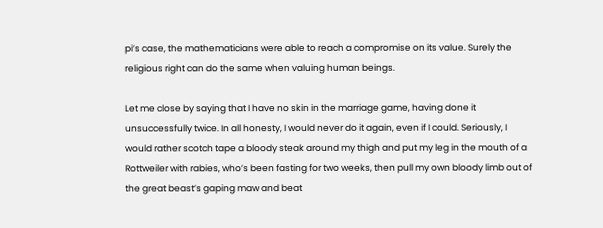pi’s case, the mathematicians were able to reach a compromise on its value. Surely the religious right can do the same when valuing human beings.

Let me close by saying that I have no skin in the marriage game, having done it unsuccessfully twice. In all honesty, I would never do it again, even if I could. Seriously, I would rather scotch tape a bloody steak around my thigh and put my leg in the mouth of a Rottweiler with rabies, who’s been fasting for two weeks, then pull my own bloody limb out of the great beast’s gaping maw and beat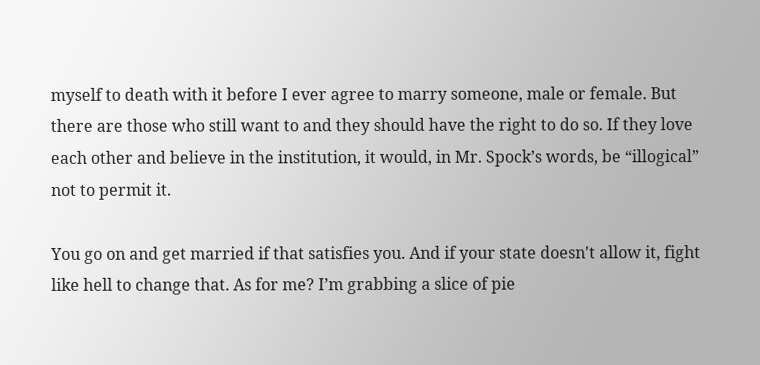myself to death with it before I ever agree to marry someone, male or female. But there are those who still want to and they should have the right to do so. If they love each other and believe in the institution, it would, in Mr. Spock’s words, be “illogical” not to permit it.

You go on and get married if that satisfies you. And if your state doesn't allow it, fight like hell to change that. As for me? I’m grabbing a slice of pie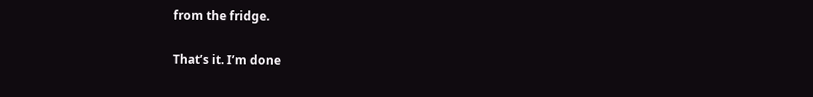from the fridge.

That’s it. I’m done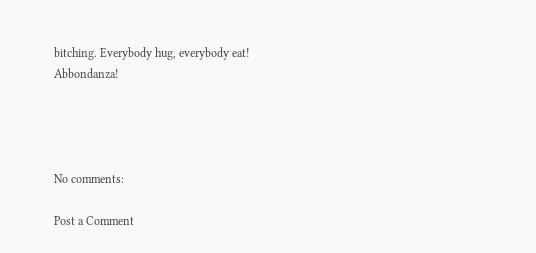bitching. Everybody hug, everybody eat! Abbondanza!




No comments:

Post a Comment